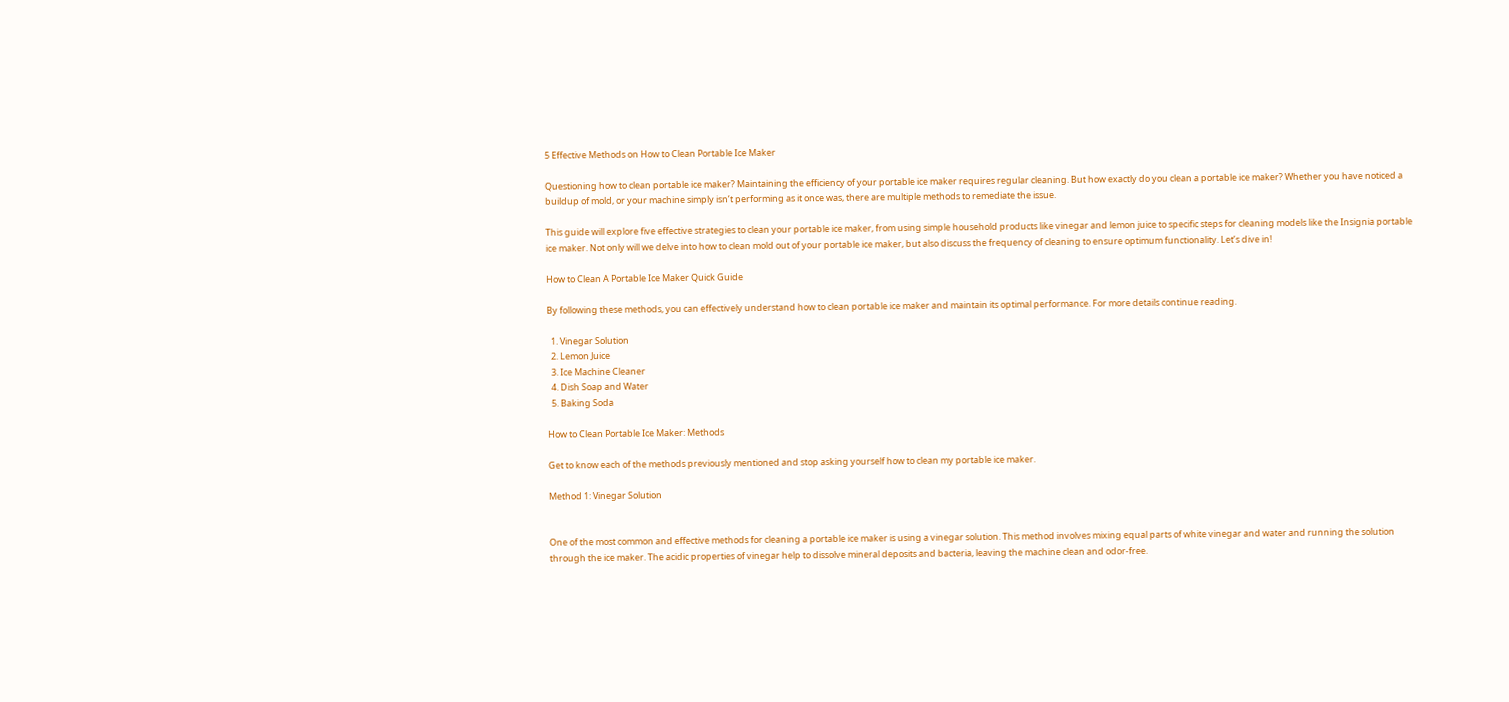5 Effective Methods on How to Clean Portable Ice Maker

Questioning how to clean portable ice maker? Maintaining the efficiency of your portable ice maker requires regular cleaning. But how exactly do you clean a portable ice maker? Whether you have noticed a buildup of mold, or your machine simply isn’t performing as it once was, there are multiple methods to remediate the issue.

This guide will explore five effective strategies to clean your portable ice maker, from using simple household products like vinegar and lemon juice to specific steps for cleaning models like the Insignia portable ice maker. Not only will we delve into how to clean mold out of your portable ice maker, but also discuss the frequency of cleaning to ensure optimum functionality. Let’s dive in!

How to Clean A Portable Ice Maker Quick Guide

By following these methods, you can effectively understand how to clean portable ice maker and maintain its optimal performance. For more details continue reading.

  1. Vinegar Solution
  2. Lemon Juice
  3. Ice Machine Cleaner
  4. Dish Soap and Water
  5. Baking Soda

How to Clean Portable Ice Maker: Methods

Get to know each of the methods previously mentioned and stop asking yourself how to clean my portable ice maker.

Method 1: Vinegar Solution


One of the most common and effective methods for cleaning a portable ice maker is using a vinegar solution. This method involves mixing equal parts of white vinegar and water and running the solution through the ice maker. The acidic properties of vinegar help to dissolve mineral deposits and bacteria, leaving the machine clean and odor-free.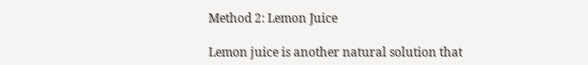Method 2: Lemon Juice

Lemon juice is another natural solution that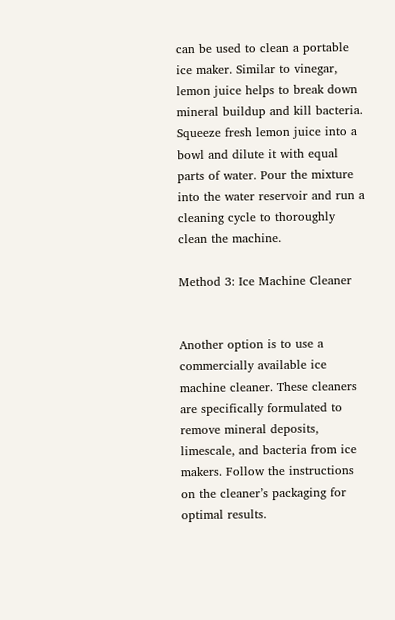can be used to clean a portable ice maker. Similar to vinegar, lemon juice helps to break down mineral buildup and kill bacteria. Squeeze fresh lemon juice into a bowl and dilute it with equal parts of water. Pour the mixture into the water reservoir and run a cleaning cycle to thoroughly clean the machine.

Method 3: Ice Machine Cleaner


Another option is to use a commercially available ice machine cleaner. These cleaners are specifically formulated to remove mineral deposits, limescale, and bacteria from ice makers. Follow the instructions on the cleaner’s packaging for optimal results.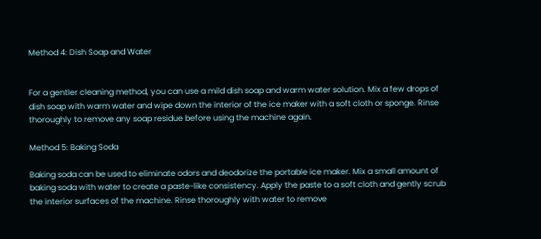Method 4: Dish Soap and Water


For a gentler cleaning method, you can use a mild dish soap and warm water solution. Mix a few drops of dish soap with warm water and wipe down the interior of the ice maker with a soft cloth or sponge. Rinse thoroughly to remove any soap residue before using the machine again.

Method 5: Baking Soda

Baking soda can be used to eliminate odors and deodorize the portable ice maker. Mix a small amount of baking soda with water to create a paste-like consistency. Apply the paste to a soft cloth and gently scrub the interior surfaces of the machine. Rinse thoroughly with water to remove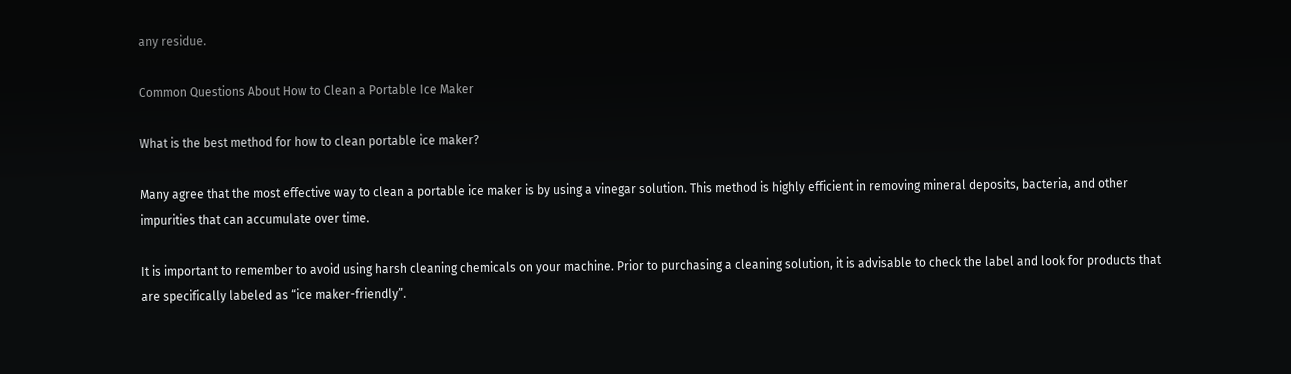any residue.

Common Questions About How to Clean a Portable Ice Maker

What is the best method for how to clean portable ice maker?

Many agree that the most effective way to clean a portable ice maker is by using a vinegar solution. This method is highly efficient in removing mineral deposits, bacteria, and other impurities that can accumulate over time.

It is important to remember to avoid using harsh cleaning chemicals on your machine. Prior to purchasing a cleaning solution, it is advisable to check the label and look for products that are specifically labeled as “ice maker-friendly”.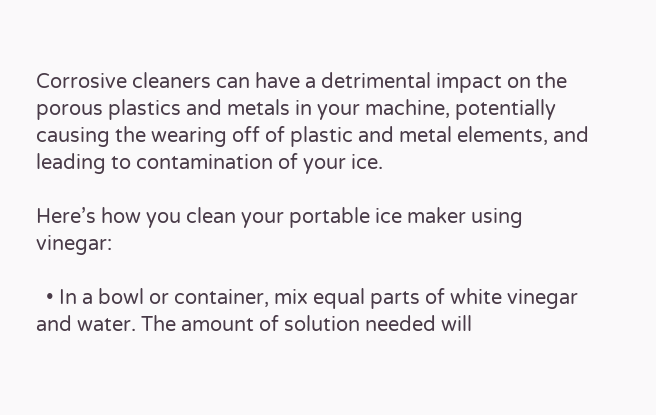Corrosive cleaners can have a detrimental impact on the porous plastics and metals in your machine, potentially causing the wearing off of plastic and metal elements, and leading to contamination of your ice.

Here’s how you clean your portable ice maker using vinegar:

  • In a bowl or container, mix equal parts of white vinegar and water. The amount of solution needed will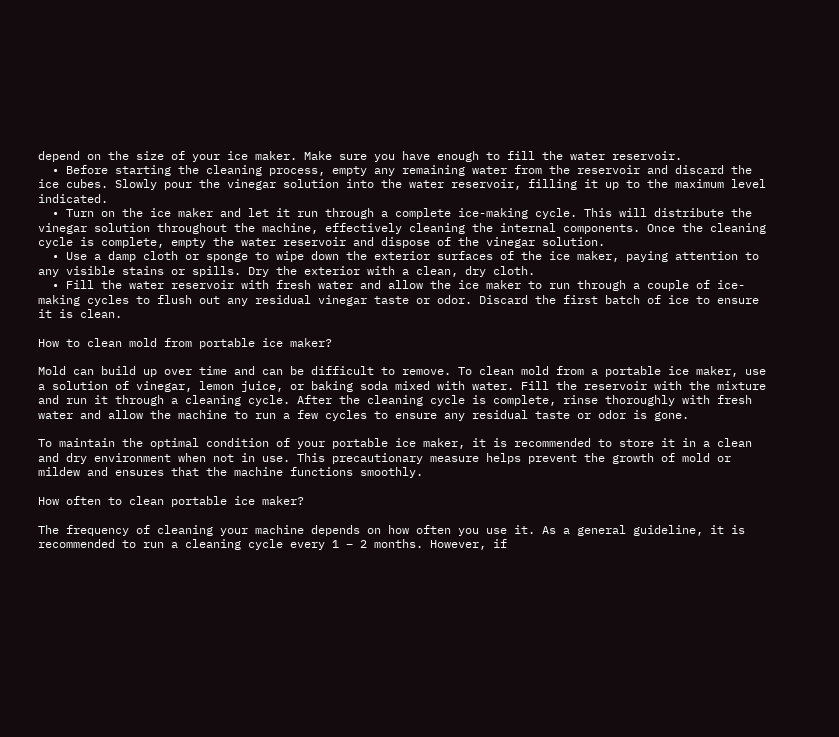depend on the size of your ice maker. Make sure you have enough to fill the water reservoir.
  • Before starting the cleaning process, empty any remaining water from the reservoir and discard the ice cubes. Slowly pour the vinegar solution into the water reservoir, filling it up to the maximum level indicated.
  • Turn on the ice maker and let it run through a complete ice-making cycle. This will distribute the vinegar solution throughout the machine, effectively cleaning the internal components. Once the cleaning cycle is complete, empty the water reservoir and dispose of the vinegar solution.
  • Use a damp cloth or sponge to wipe down the exterior surfaces of the ice maker, paying attention to any visible stains or spills. Dry the exterior with a clean, dry cloth.
  • Fill the water reservoir with fresh water and allow the ice maker to run through a couple of ice-making cycles to flush out any residual vinegar taste or odor. Discard the first batch of ice to ensure it is clean.

How to clean mold from portable ice maker?

Mold can build up over time and can be difficult to remove. To clean mold from a portable ice maker, use a solution of vinegar, lemon juice, or baking soda mixed with water. Fill the reservoir with the mixture and run it through a cleaning cycle. After the cleaning cycle is complete, rinse thoroughly with fresh water and allow the machine to run a few cycles to ensure any residual taste or odor is gone.

To maintain the optimal condition of your portable ice maker, it is recommended to store it in a clean and dry environment when not in use. This precautionary measure helps prevent the growth of mold or mildew and ensures that the machine functions smoothly.

How often to clean portable ice maker?

The frequency of cleaning your machine depends on how often you use it. As a general guideline, it is recommended to run a cleaning cycle every 1 – 2 months. However, if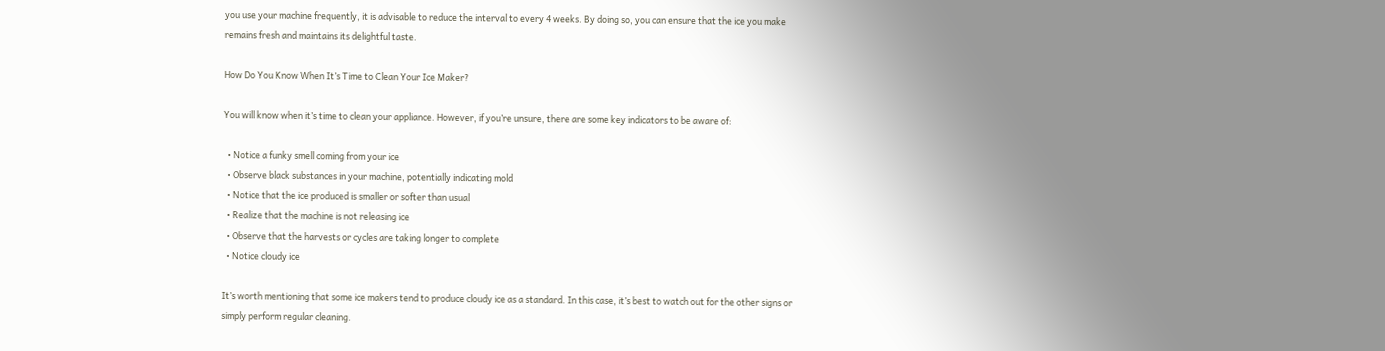you use your machine frequently, it is advisable to reduce the interval to every 4 weeks. By doing so, you can ensure that the ice you make remains fresh and maintains its delightful taste.

How Do You Know When It’s Time to Clean Your Ice Maker?

You will know when it’s time to clean your appliance. However, if you’re unsure, there are some key indicators to be aware of:

  • Notice a funky smell coming from your ice
  • Observe black substances in your machine, potentially indicating mold
  • Notice that the ice produced is smaller or softer than usual
  • Realize that the machine is not releasing ice
  • Observe that the harvests or cycles are taking longer to complete
  • Notice cloudy ice

It’s worth mentioning that some ice makers tend to produce cloudy ice as a standard. In this case, it’s best to watch out for the other signs or simply perform regular cleaning.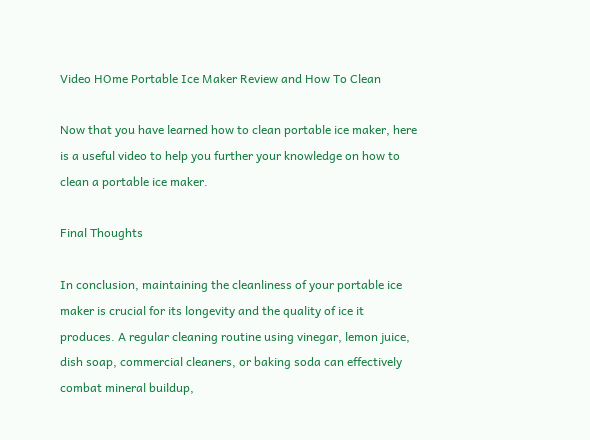Video HOme Portable Ice Maker Review and How To Clean

Now that you have learned how to clean portable ice maker, here is a useful video to help you further your knowledge on how to clean a portable ice maker.

Final Thoughts

In conclusion, maintaining the cleanliness of your portable ice maker is crucial for its longevity and the quality of ice it produces. A regular cleaning routine using vinegar, lemon juice, dish soap, commercial cleaners, or baking soda can effectively combat mineral buildup,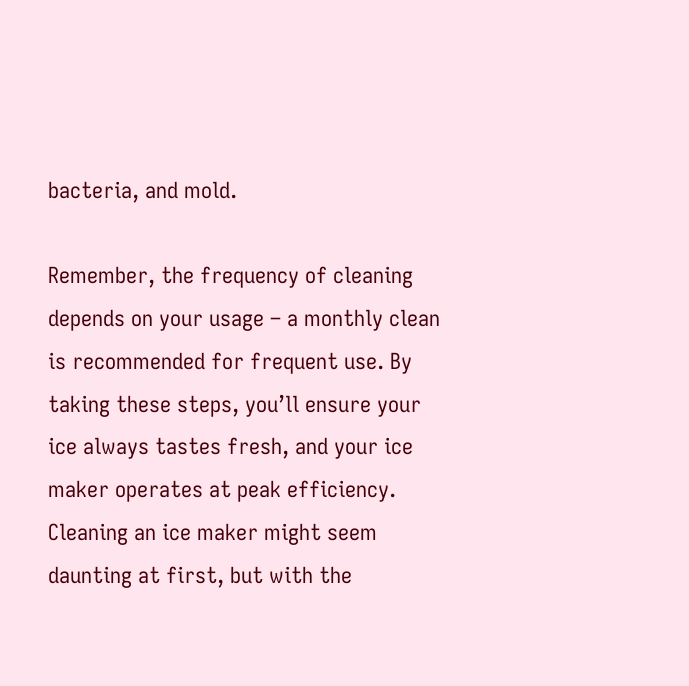bacteria, and mold.

Remember, the frequency of cleaning depends on your usage – a monthly clean is recommended for frequent use. By taking these steps, you’ll ensure your ice always tastes fresh, and your ice maker operates at peak efficiency. Cleaning an ice maker might seem daunting at first, but with the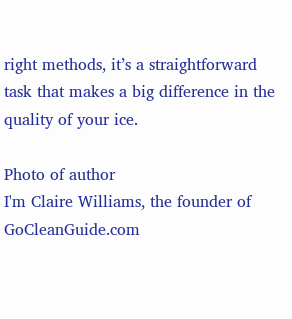right methods, it’s a straightforward task that makes a big difference in the quality of your ice.

Photo of author
I'm Claire Williams, the founder of GoCleanGuide.com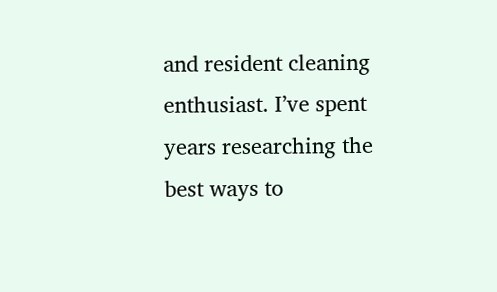and resident cleaning enthusiast. I’ve spent years researching the best ways to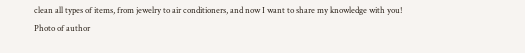clean all types of items, from jewelry to air conditioners, and now I want to share my knowledge with you!
Photo of author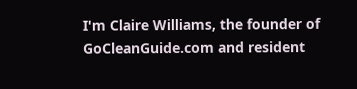I'm Claire Williams, the founder of GoCleanGuide.com and resident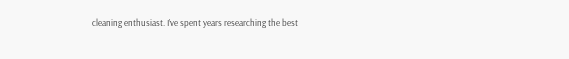cleaning enthusiast. I’ve spent years researching the best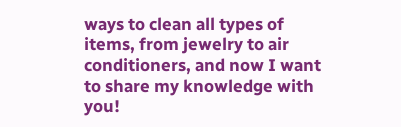ways to clean all types of items, from jewelry to air conditioners, and now I want to share my knowledge with you!